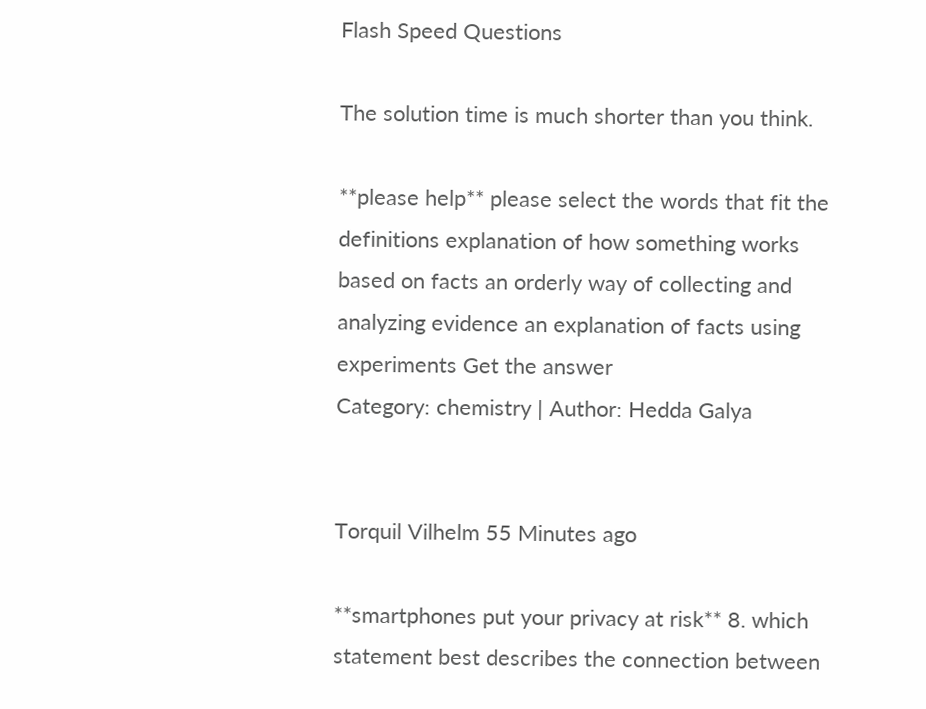Flash Speed Questions

The solution time is much shorter than you think.

**please help** please select the words that fit the definitions explanation of how something works based on facts an orderly way of collecting and analyzing evidence an explanation of facts using experiments Get the answer
Category: chemistry | Author: Hedda Galya


Torquil Vilhelm 55 Minutes ago

**smartphones put your privacy at risk** 8. which statement best describes the connection between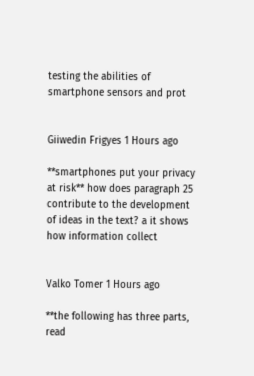testing the abilities of smartphone sensors and prot


Giiwedin Frigyes 1 Hours ago

**smartphones put your privacy at risk** how does paragraph 25 contribute to the development of ideas in the text? a it shows how information collect


Valko Tomer 1 Hours ago

**the following has three parts, read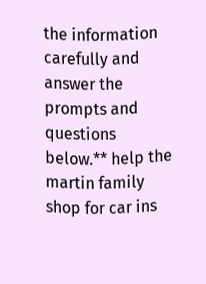the information carefully and answer the prompts and questions below.** help the martin family shop for car ins